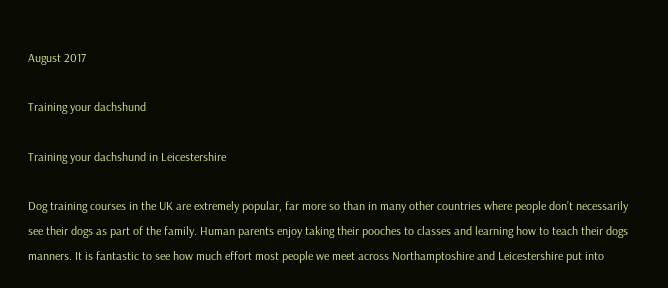August 2017

Training your dachshund

Training your dachshund in Leicestershire

Dog training courses in the UK are extremely popular, far more so than in many other countries where people don’t necessarily see their dogs as part of the family. Human parents enjoy taking their pooches to classes and learning how to teach their dogs manners. It is fantastic to see how much effort most people we meet across Northamptoshire and Leicestershire put into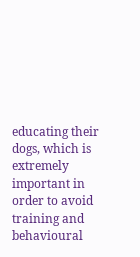educating their dogs, which is extremely important in order to avoid training and behavioural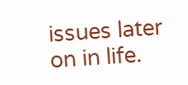issues later on in life.